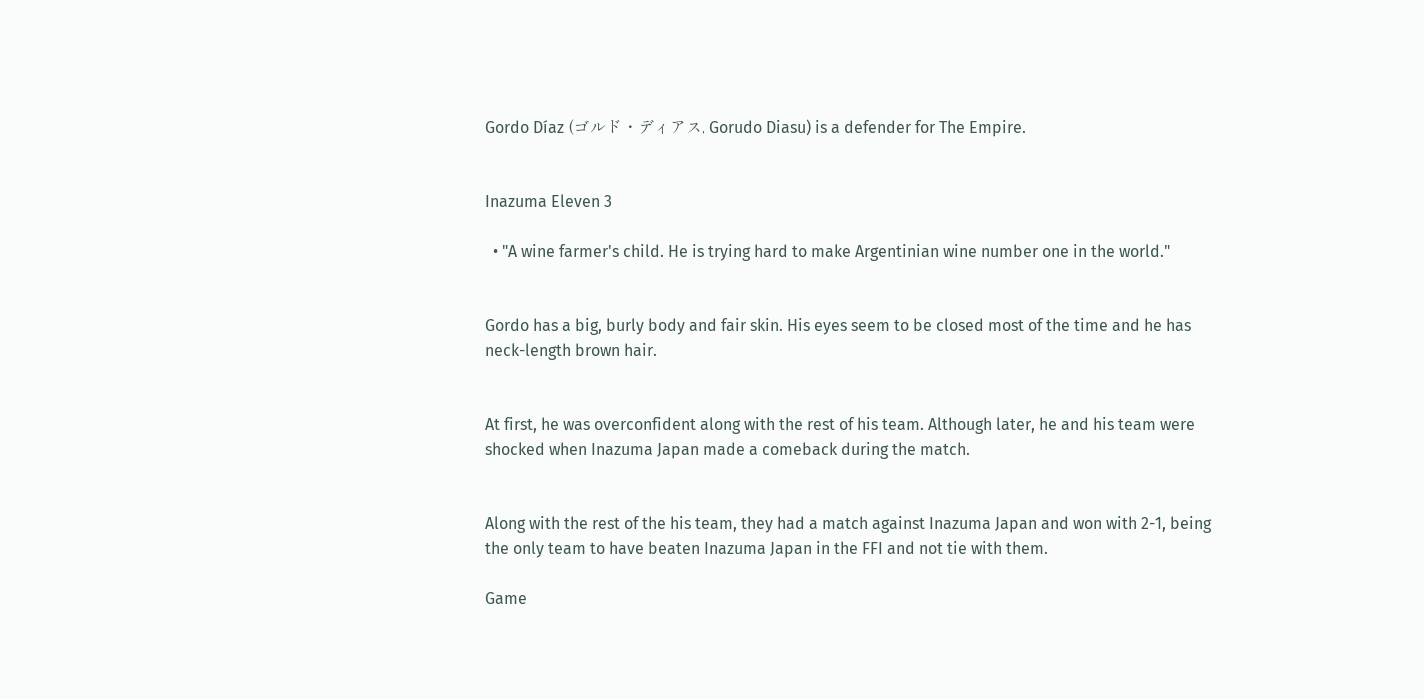Gordo Díaz (ゴルド・ディアス, Gorudo Diasu) is a defender for The Empire.


Inazuma Eleven 3

  • "A wine farmer's child. He is trying hard to make Argentinian wine number one in the world."


Gordo has a big, burly body and fair skin. His eyes seem to be closed most of the time and he has neck-length brown hair.


At first, he was overconfident along with the rest of his team. Although later, he and his team were shocked when Inazuma Japan made a comeback during the match.


Along with the rest of the his team, they had a match against Inazuma Japan and won with 2-1, being the only team to have beaten Inazuma Japan in the FFI and not tie with them.

Game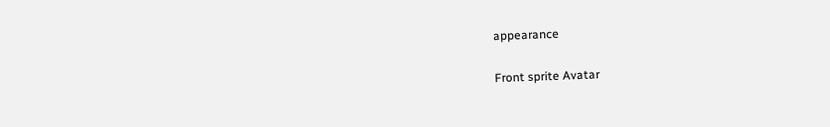appearance

Front sprite Avatar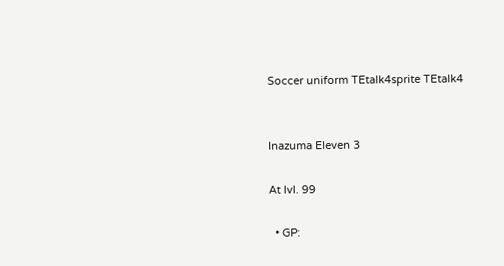Soccer uniform TEtalk4sprite TEtalk4


Inazuma Eleven 3

At lvl. 99

  • GP: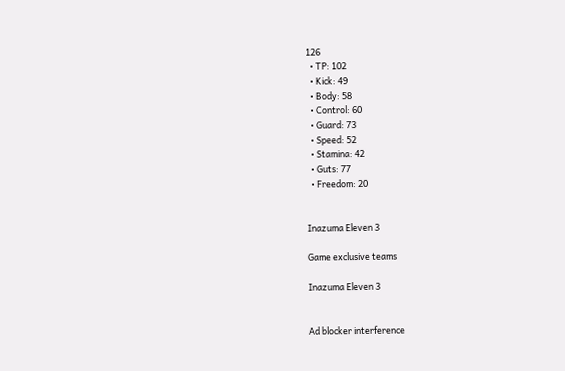126
  • TP: 102
  • Kick: 49
  • Body: 58
  • Control: 60
  • Guard: 73
  • Speed: 52
  • Stamina: 42
  • Guts: 77
  • Freedom: 20


Inazuma Eleven 3

Game exclusive teams

Inazuma Eleven 3


Ad blocker interference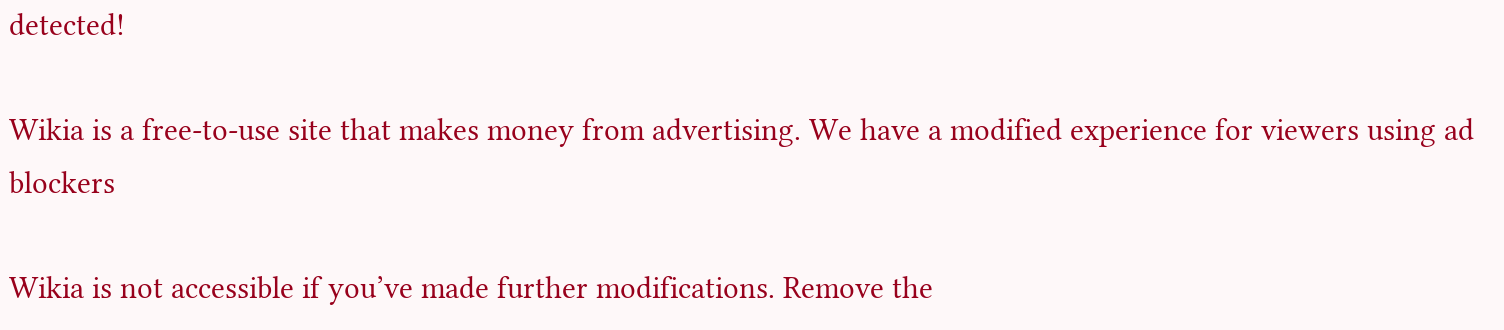detected!

Wikia is a free-to-use site that makes money from advertising. We have a modified experience for viewers using ad blockers

Wikia is not accessible if you’ve made further modifications. Remove the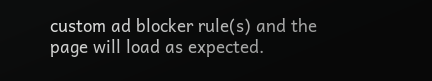custom ad blocker rule(s) and the page will load as expected.